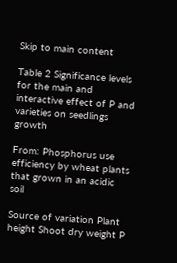Skip to main content

Table 2 Significance levels for the main and interactive effect of P and varieties on seedlings growth

From: Phosphorus use efficiency by wheat plants that grown in an acidic soil

Source of variation Plant height Shoot dry weight P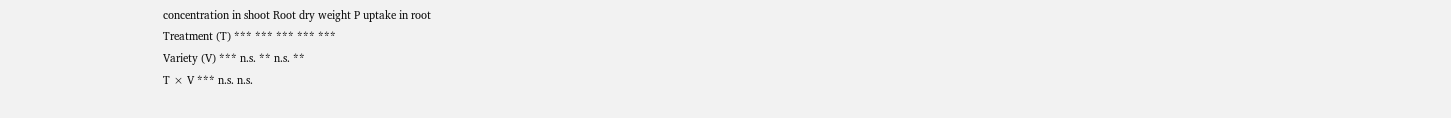concentration in shoot Root dry weight P uptake in root
Treatment (T) *** *** *** *** ***
Variety (V) *** n.s. ** n.s. **
T × V *** n.s. n.s.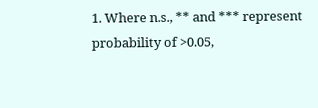1. Where n.s., ** and *** represent probability of >0.05,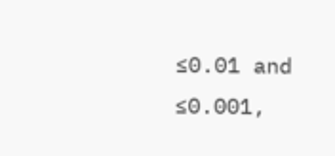≤0.01 and ≤0.001,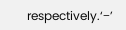respectively.‘−’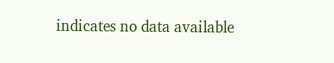indicates no data available